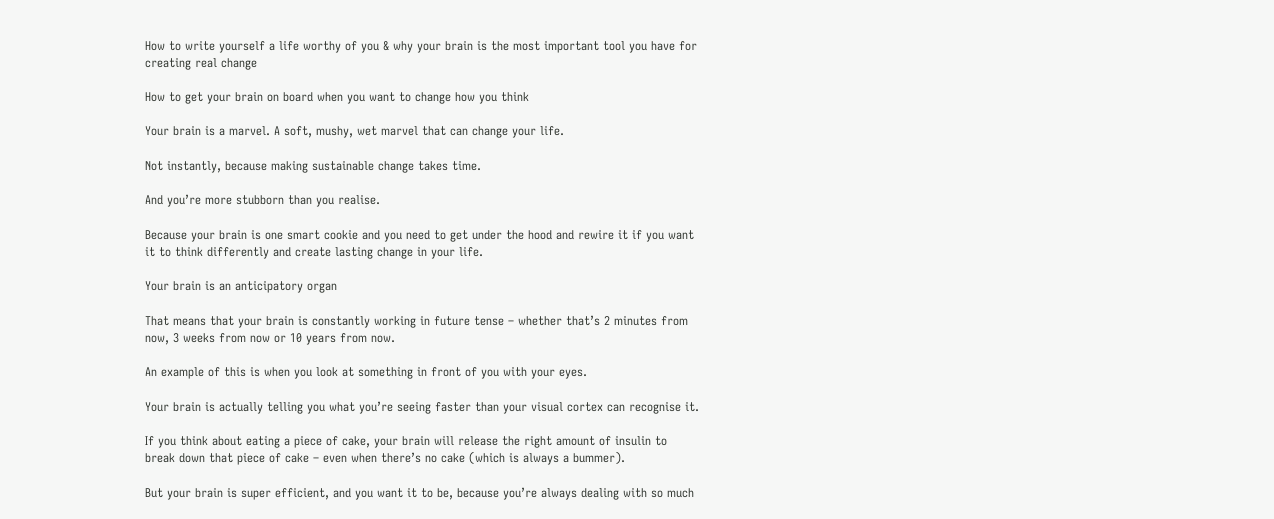How to write yourself a life worthy of you & why your brain is the most important tool you have for creating real change

How to get your brain on board when you want to change how you think

Your brain is a marvel. A soft, mushy, wet marvel that can change your life.

Not instantly, because making sustainable change takes time.

And you’re more stubborn than you realise.

Because your brain is one smart cookie and you need to get under the hood and rewire it if you want it to think differently and create lasting change in your life.

Your brain is an anticipatory organ

That means that your brain is constantly working in future tense – whether that’s 2 minutes from now, 3 weeks from now or 10 years from now.

An example of this is when you look at something in front of you with your eyes.

Your brain is actually telling you what you’re seeing faster than your visual cortex can recognise it.

If you think about eating a piece of cake, your brain will release the right amount of insulin to break down that piece of cake – even when there’s no cake (which is always a bummer).

But your brain is super efficient, and you want it to be, because you’re always dealing with so much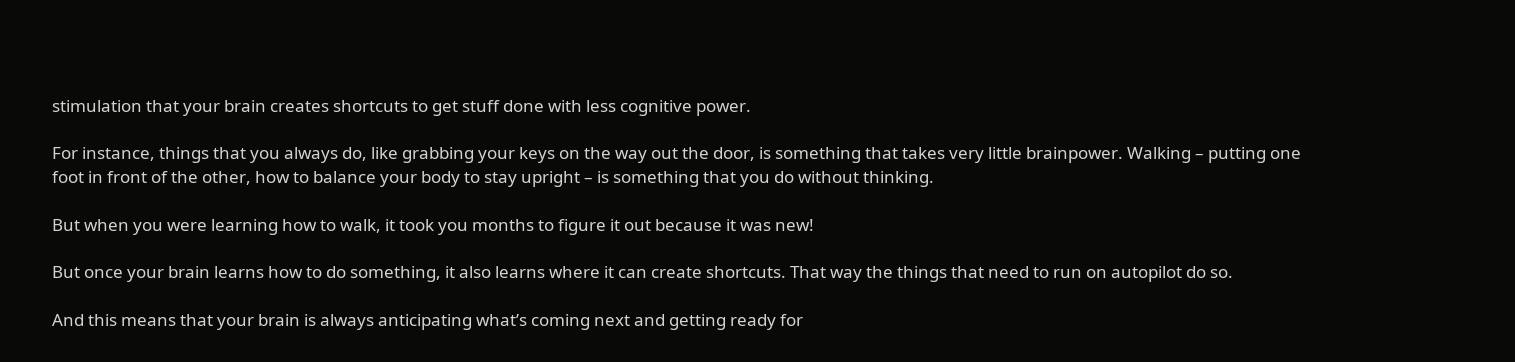stimulation that your brain creates shortcuts to get stuff done with less cognitive power.

For instance, things that you always do, like grabbing your keys on the way out the door, is something that takes very little brainpower. Walking – putting one foot in front of the other, how to balance your body to stay upright – is something that you do without thinking.

But when you were learning how to walk, it took you months to figure it out because it was new!

But once your brain learns how to do something, it also learns where it can create shortcuts. That way the things that need to run on autopilot do so.

And this means that your brain is always anticipating what’s coming next and getting ready for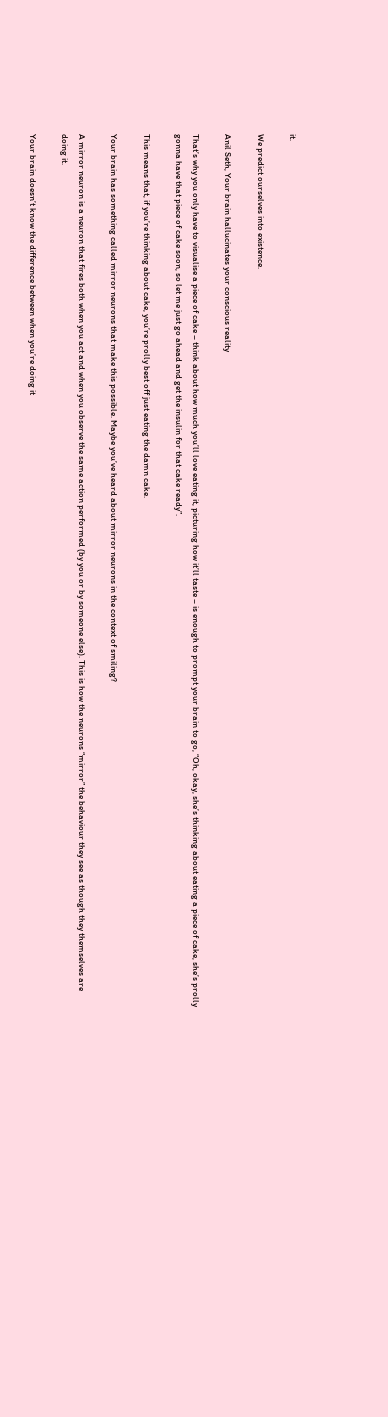it.

We predict ourselves into existence.

Anil Seth, Your brain hallucinates your conscious reality

That’s why you only have to visualise a piece of cake – think about how much you’ll love eating it, picturing how it’ll taste – is enough to prompt your brain to go, “Oh, okay, she’s thinking about eating a piece of cake, she’s prolly gonna have that piece of cake soon, so let me just go ahead and get the insulin for that cake ready”.

This means that, if you’re thinking about cake, you’re prolly best off just eating the damn cake.

Your brain has something called mirror neurons that make this possible. Maybe you’ve heard about mirror neurons in the context of smiling?

A mirror neuron is a neuron that fires both when you act and when you observe the same action performed (by you or by someone else). This is how the neurons “mirror” the behaviour they see as though they themselves are doing it.

Your brain doesn’t know the difference between when you’re doing it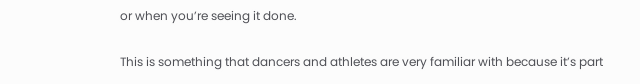or when you’re seeing it done.

This is something that dancers and athletes are very familiar with because it’s part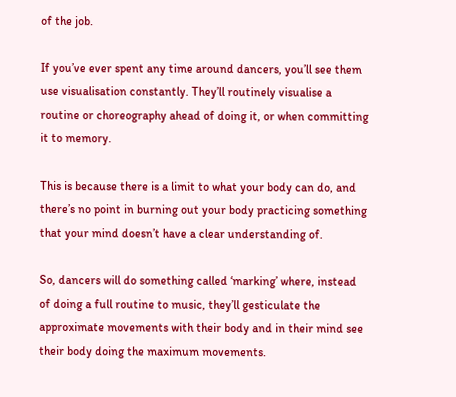of the job.

If you’ve ever spent any time around dancers, you’ll see them use visualisation constantly. They’ll routinely visualise a routine or choreography ahead of doing it, or when committing it to memory.

This is because there is a limit to what your body can do, and there’s no point in burning out your body practicing something that your mind doesn’t have a clear understanding of.

So, dancers will do something called ‘marking’ where, instead of doing a full routine to music, they’ll gesticulate the approximate movements with their body and in their mind see their body doing the maximum movements.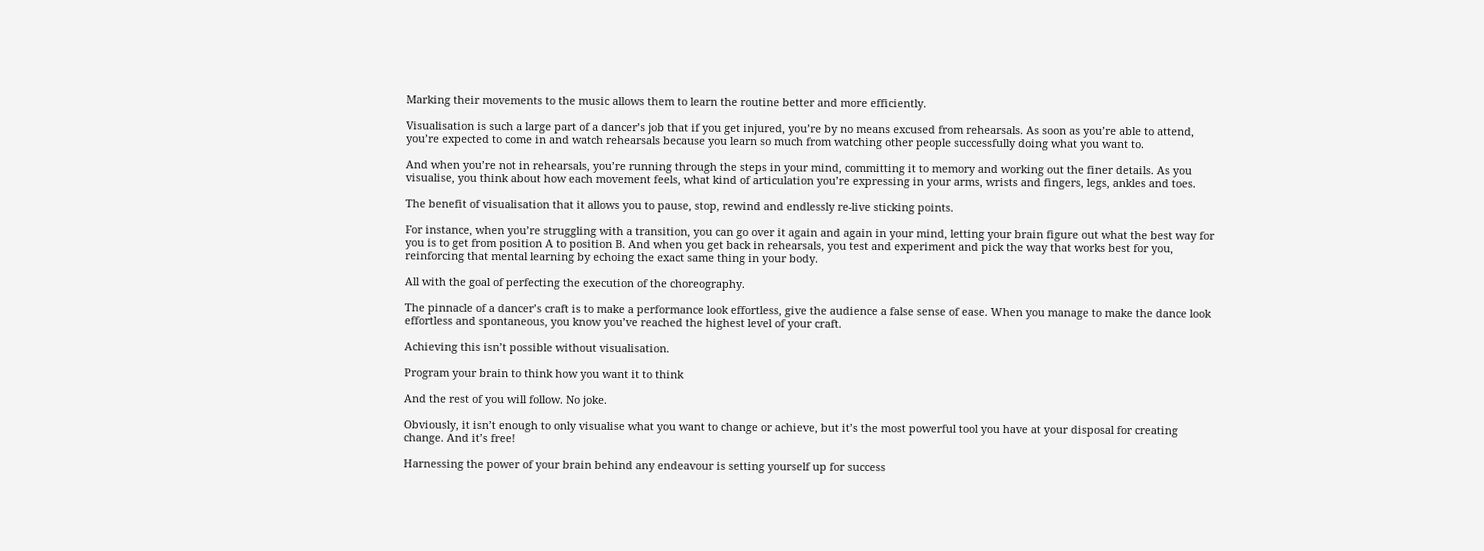Marking their movements to the music allows them to learn the routine better and more efficiently.

Visualisation is such a large part of a dancer’s job that if you get injured, you’re by no means excused from rehearsals. As soon as you’re able to attend, you’re expected to come in and watch rehearsals because you learn so much from watching other people successfully doing what you want to.

And when you’re not in rehearsals, you’re running through the steps in your mind, committing it to memory and working out the finer details. As you visualise, you think about how each movement feels, what kind of articulation you’re expressing in your arms, wrists and fingers, legs, ankles and toes.

The benefit of visualisation that it allows you to pause, stop, rewind and endlessly re-live sticking points.

For instance, when you’re struggling with a transition, you can go over it again and again in your mind, letting your brain figure out what the best way for you is to get from position A to position B. And when you get back in rehearsals, you test and experiment and pick the way that works best for you, reinforcing that mental learning by echoing the exact same thing in your body.

All with the goal of perfecting the execution of the choreography.

The pinnacle of a dancer’s craft is to make a performance look effortless, give the audience a false sense of ease. When you manage to make the dance look effortless and spontaneous, you know you’ve reached the highest level of your craft.

Achieving this isn’t possible without visualisation.

Program your brain to think how you want it to think

And the rest of you will follow. No joke.

Obviously, it isn’t enough to only visualise what you want to change or achieve, but it’s the most powerful tool you have at your disposal for creating change. And it’s free!

Harnessing the power of your brain behind any endeavour is setting yourself up for success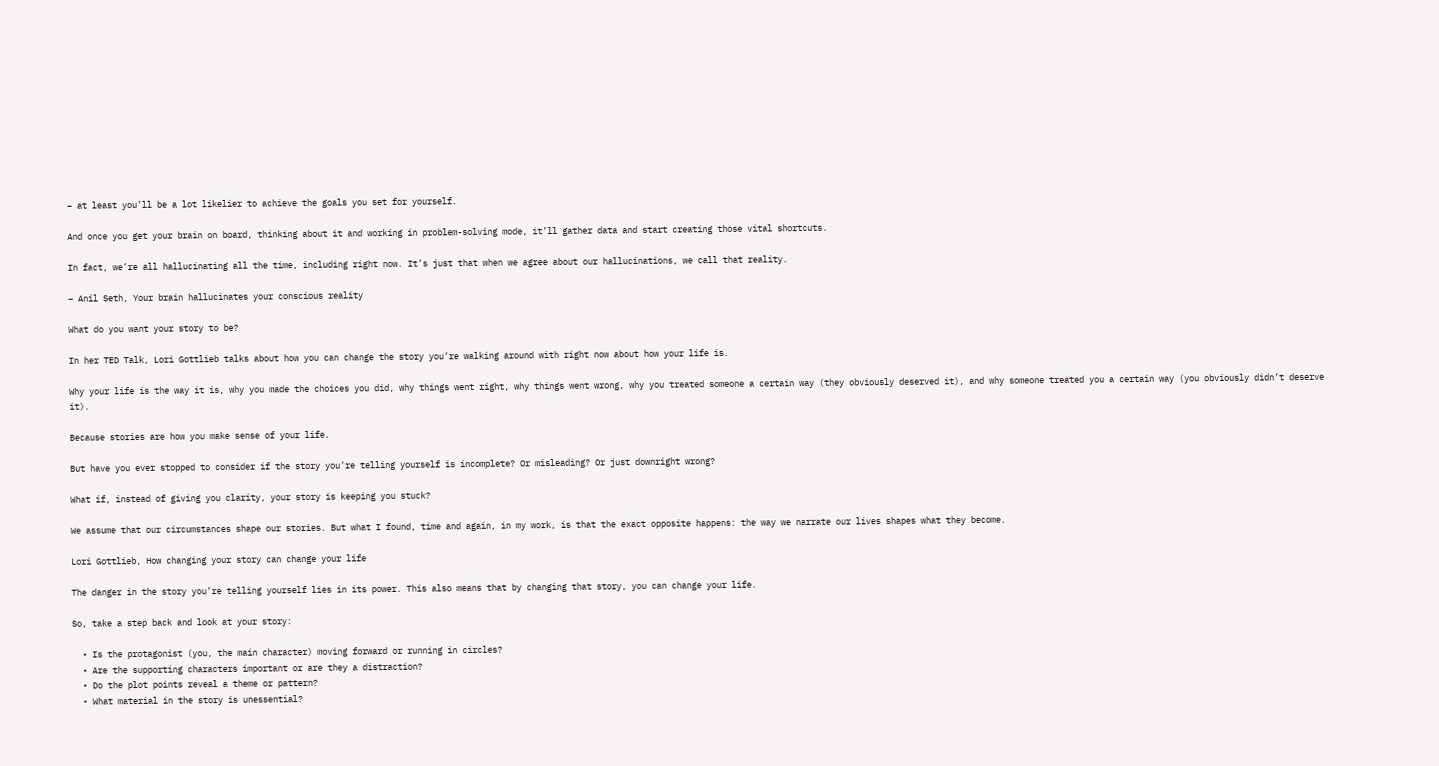– at least you’ll be a lot likelier to achieve the goals you set for yourself.

And once you get your brain on board, thinking about it and working in problem-solving mode, it’ll gather data and start creating those vital shortcuts.

In fact, we’re all hallucinating all the time, including right now. It’s just that when we agree about our hallucinations, we call that reality.

– Anil Seth, Your brain hallucinates your conscious reality

What do you want your story to be?

In her TED Talk, Lori Gottlieb talks about how you can change the story you’re walking around with right now about how your life is.

Why your life is the way it is, why you made the choices you did, why things went right, why things went wrong, why you treated someone a certain way (they obviously deserved it), and why someone treated you a certain way (you obviously didn’t deserve it).

Because stories are how you make sense of your life.

But have you ever stopped to consider if the story you’re telling yourself is incomplete? Or misleading? Or just downright wrong?

What if, instead of giving you clarity, your story is keeping you stuck?

We assume that our circumstances shape our stories. But what I found, time and again, in my work, is that the exact opposite happens: the way we narrate our lives shapes what they become.

Lori Gottlieb, How changing your story can change your life

The danger in the story you’re telling yourself lies in its power. This also means that by changing that story, you can change your life.

So, take a step back and look at your story:

  • Is the protagonist (you, the main character) moving forward or running in circles?
  • Are the supporting characters important or are they a distraction?
  • Do the plot points reveal a theme or pattern?
  • What material in the story is unessential?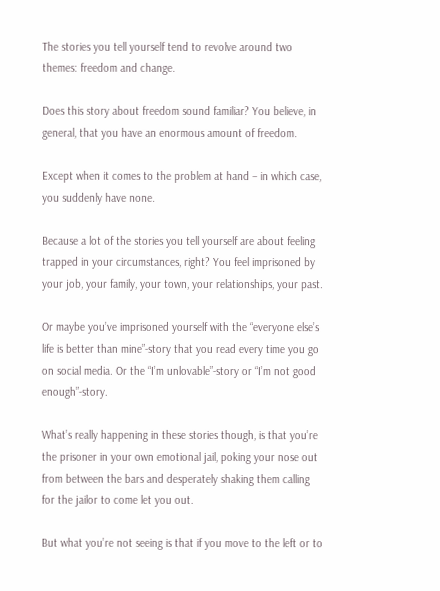The stories you tell yourself tend to revolve around two themes: freedom and change.

Does this story about freedom sound familiar? You believe, in general, that you have an enormous amount of freedom.

Except when it comes to the problem at hand – in which case, you suddenly have none.

Because a lot of the stories you tell yourself are about feeling trapped in your circumstances, right? You feel imprisoned by your job, your family, your town, your relationships, your past.

Or maybe you’ve imprisoned yourself with the “everyone else’s life is better than mine”-story that you read every time you go on social media. Or the “I’m unlovable”-story or “I’m not good enough”-story.

What’s really happening in these stories though, is that you’re the prisoner in your own emotional jail, poking your nose out from between the bars and desperately shaking them calling for the jailor to come let you out.

But what you’re not seeing is that if you move to the left or to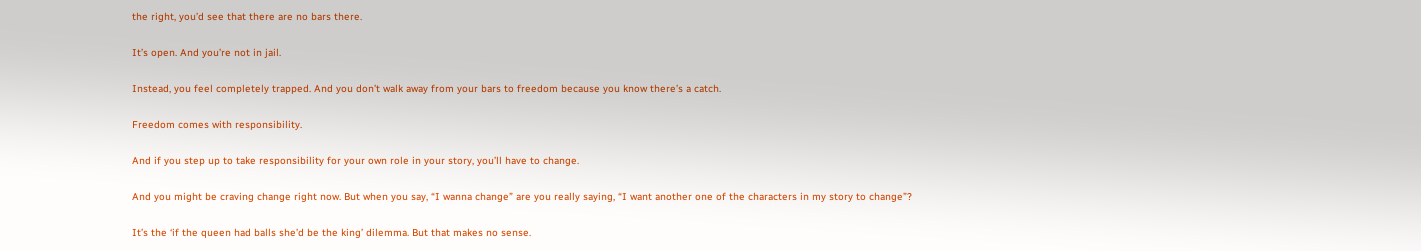the right, you’d see that there are no bars there.

It’s open. And you’re not in jail.

Instead, you feel completely trapped. And you don’t walk away from your bars to freedom because you know there’s a catch.

Freedom comes with responsibility.

And if you step up to take responsibility for your own role in your story, you’ll have to change.

And you might be craving change right now. But when you say, “I wanna change” are you really saying, “I want another one of the characters in my story to change”?

It’s the ‘if the queen had balls she’d be the king’ dilemma. But that makes no sense.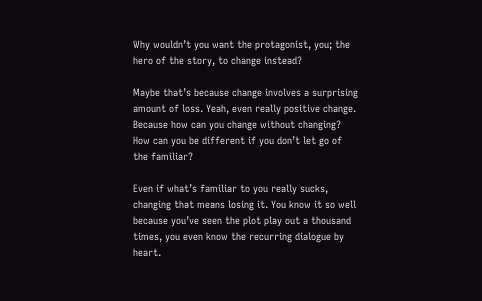Why wouldn’t you want the protagonist, you; the hero of the story, to change instead?

Maybe that’s because change involves a surprising amount of loss. Yeah, even really positive change. Because how can you change without changing? How can you be different if you don’t let go of the familiar?

Even if what’s familiar to you really sucks, changing that means losing it. You know it so well because you’ve seen the plot play out a thousand times, you even know the recurring dialogue by heart.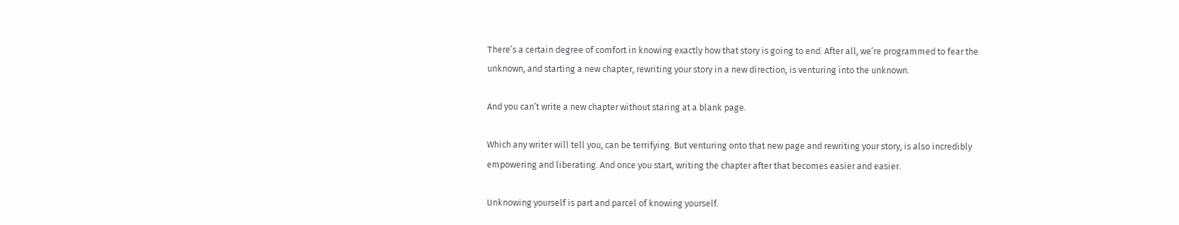There’s a certain degree of comfort in knowing exactly how that story is going to end. After all, we’re programmed to fear the unknown, and starting a new chapter, rewriting your story in a new direction, is venturing into the unknown.

And you can’t write a new chapter without staring at a blank page.

Which any writer will tell you, can be terrifying. But venturing onto that new page and rewriting your story, is also incredibly empowering and liberating. And once you start, writing the chapter after that becomes easier and easier.

Unknowing yourself is part and parcel of knowing yourself.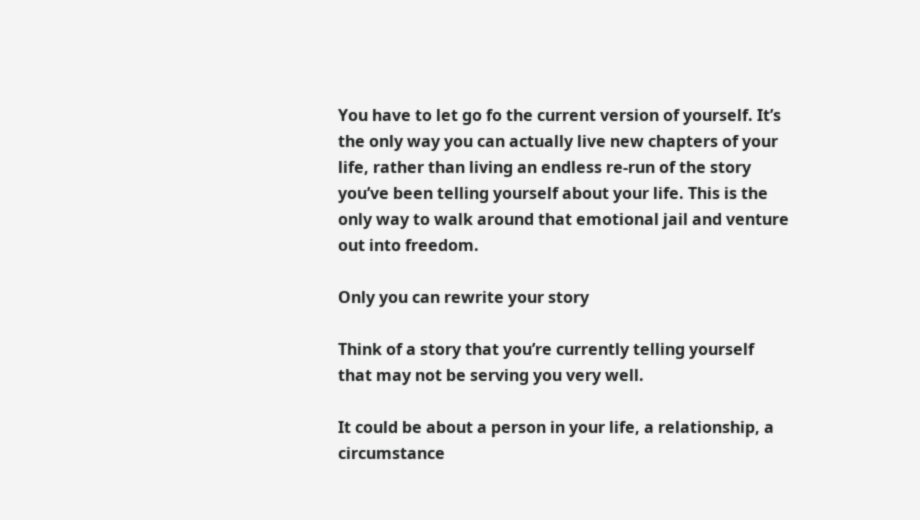You have to let go fo the current version of yourself. It’s the only way you can actually live new chapters of your life, rather than living an endless re-run of the story you’ve been telling yourself about your life. This is the only way to walk around that emotional jail and venture out into freedom.

Only you can rewrite your story

Think of a story that you’re currently telling yourself that may not be serving you very well.

It could be about a person in your life, a relationship, a circumstance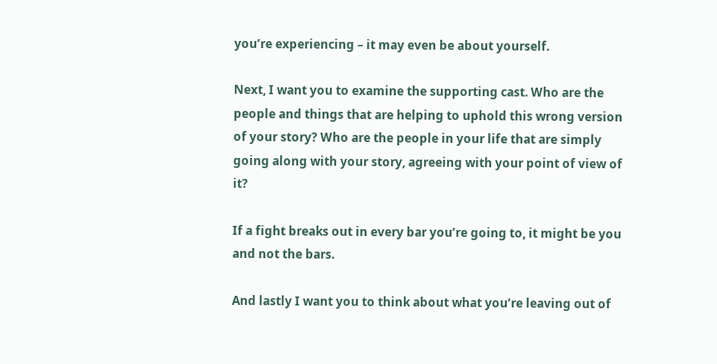you’re experiencing – it may even be about yourself.

Next, I want you to examine the supporting cast. Who are the people and things that are helping to uphold this wrong version of your story? Who are the people in your life that are simply going along with your story, agreeing with your point of view of it?

If a fight breaks out in every bar you’re going to, it might be you and not the bars.

And lastly I want you to think about what you’re leaving out of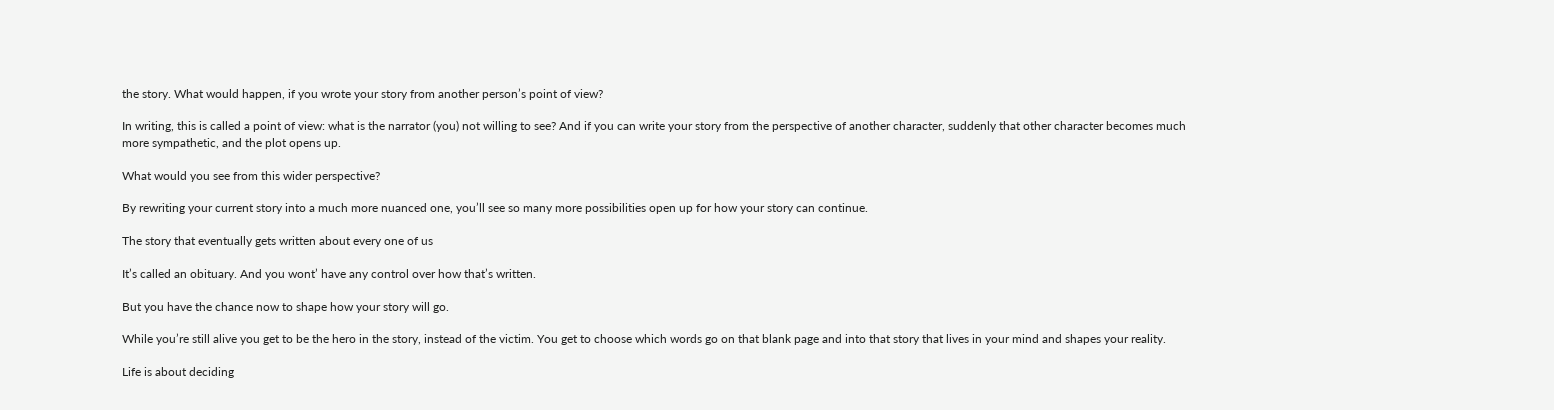the story. What would happen, if you wrote your story from another person’s point of view?

In writing, this is called a point of view: what is the narrator (you) not willing to see? And if you can write your story from the perspective of another character, suddenly that other character becomes much more sympathetic, and the plot opens up.

What would you see from this wider perspective?

By rewriting your current story into a much more nuanced one, you’ll see so many more possibilities open up for how your story can continue.

The story that eventually gets written about every one of us

It’s called an obituary. And you wont’ have any control over how that’s written.

But you have the chance now to shape how your story will go.

While you’re still alive you get to be the hero in the story, instead of the victim. You get to choose which words go on that blank page and into that story that lives in your mind and shapes your reality.

Life is about deciding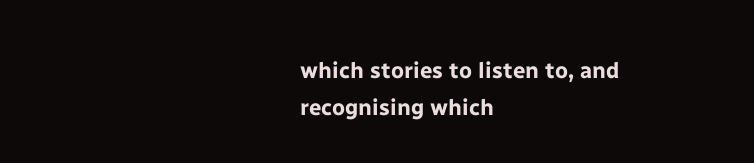which stories to listen to, and recognising which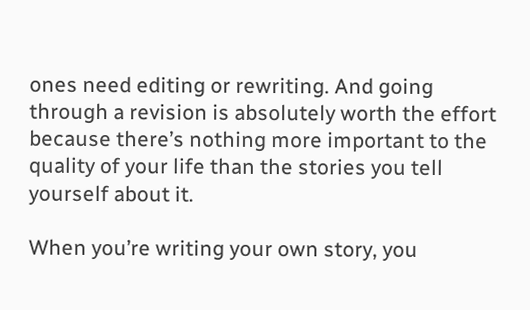ones need editing or rewriting. And going through a revision is absolutely worth the effort because there’s nothing more important to the quality of your life than the stories you tell yourself about it.

When you’re writing your own story, you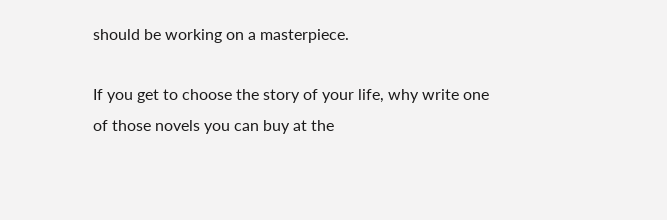should be working on a masterpiece.

If you get to choose the story of your life, why write one of those novels you can buy at the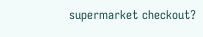supermarket checkout?